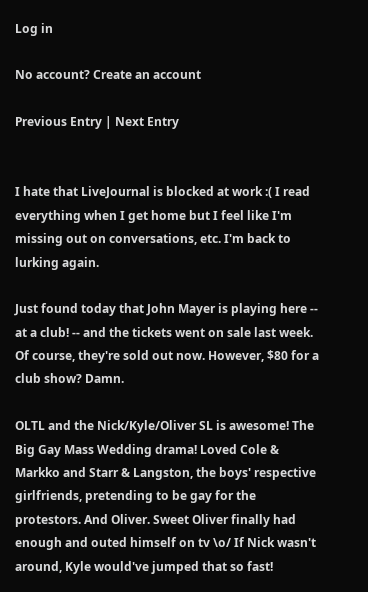Log in

No account? Create an account

Previous Entry | Next Entry


I hate that LiveJournal is blocked at work :( I read everything when I get home but I feel like I'm missing out on conversations, etc. I'm back to lurking again.

Just found today that John Mayer is playing here -- at a club! -- and the tickets went on sale last week. Of course, they're sold out now. However, $80 for a club show? Damn.

OLTL and the Nick/Kyle/Oliver SL is awesome! The Big Gay Mass Wedding drama! Loved Cole & Markko and Starr & Langston, the boys' respective girlfriends, pretending to be gay for the protestors. And Oliver. Sweet Oliver finally had enough and outed himself on tv \o/ If Nick wasn't around, Kyle would've jumped that so fast!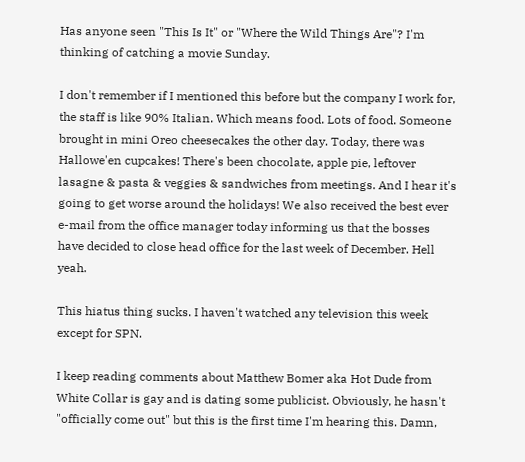Has anyone seen "This Is It" or "Where the Wild Things Are"? I'm thinking of catching a movie Sunday.

I don't remember if I mentioned this before but the company I work for, the staff is like 90% Italian. Which means food. Lots of food. Someone brought in mini Oreo cheesecakes the other day. Today, there was Hallowe'en cupcakes! There's been chocolate, apple pie, leftover lasagne & pasta & veggies & sandwiches from meetings. And I hear it's going to get worse around the holidays! We also received the best ever e-mail from the office manager today informing us that the bosses have decided to close head office for the last week of December. Hell yeah.

This hiatus thing sucks. I haven't watched any television this week except for SPN.

I keep reading comments about Matthew Bomer aka Hot Dude from White Collar is gay and is dating some publicist. Obviously, he hasn't "officially come out" but this is the first time I'm hearing this. Damn,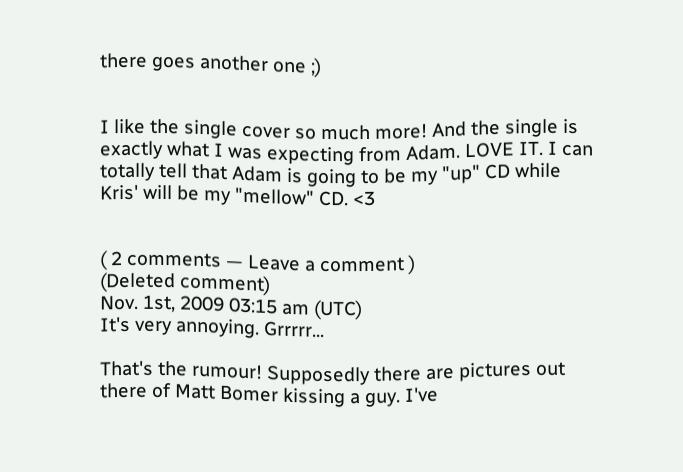there goes another one ;)


I like the single cover so much more! And the single is exactly what I was expecting from Adam. LOVE IT. I can totally tell that Adam is going to be my "up" CD while Kris' will be my "mellow" CD. <3


( 2 comments — Leave a comment )
(Deleted comment)
Nov. 1st, 2009 03:15 am (UTC)
It's very annoying. Grrrrr...

That's the rumour! Supposedly there are pictures out there of Matt Bomer kissing a guy. I've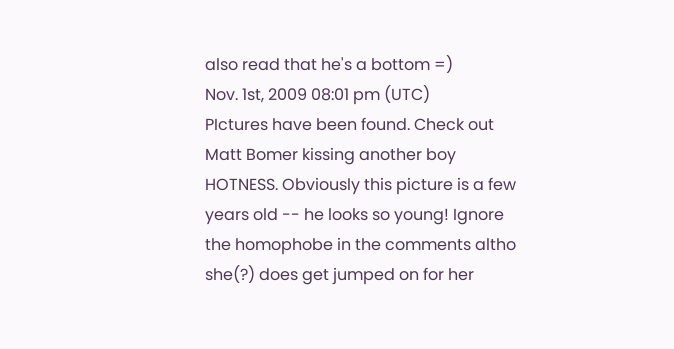also read that he's a bottom =)
Nov. 1st, 2009 08:01 pm (UTC)
PIctures have been found. Check out Matt Bomer kissing another boy HOTNESS. Obviously this picture is a few years old -- he looks so young! Ignore the homophobe in the comments altho she(?) does get jumped on for her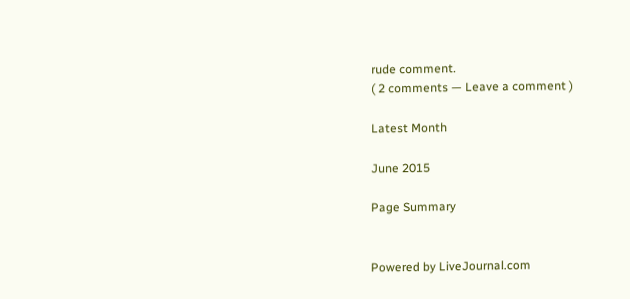rude comment.
( 2 comments — Leave a comment )

Latest Month

June 2015

Page Summary


Powered by LiveJournal.com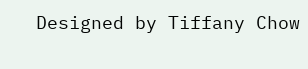Designed by Tiffany Chow